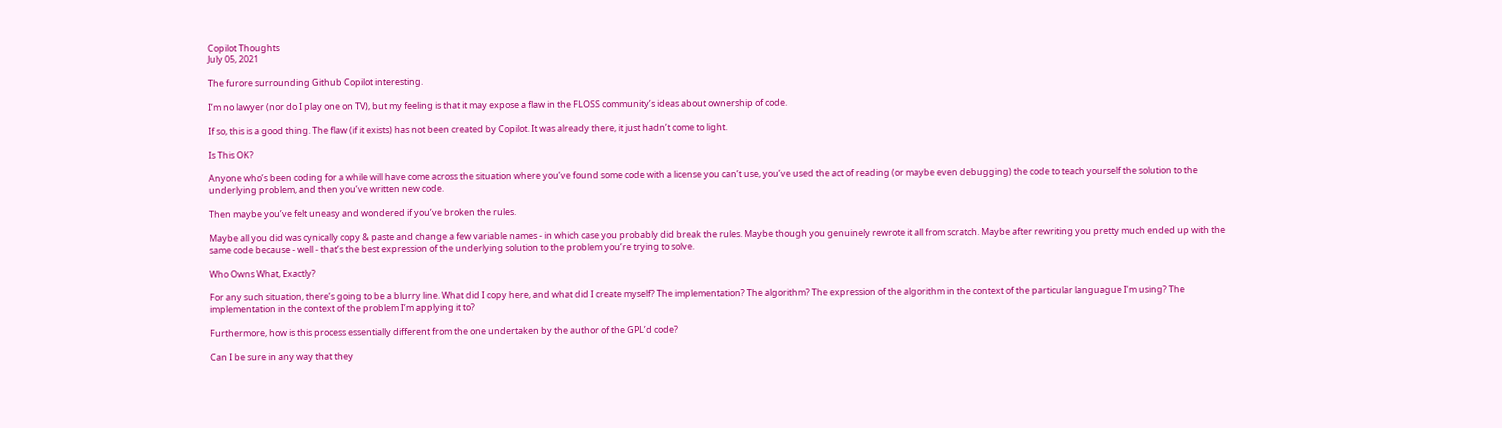Copilot Thoughts
July 05, 2021

The furore surrounding Github Copilot interesting.

I’m no lawyer (nor do I play one on TV), but my feeling is that it may expose a flaw in the FLOSS community’s ideas about ownership of code.

If so, this is a good thing. The flaw (if it exists) has not been created by Copilot. It was already there, it just hadn’t come to light.

Is This OK?

Anyone who’s been coding for a while will have come across the situation where you’ve found some code with a license you can’t use, you’ve used the act of reading (or maybe even debugging) the code to teach yourself the solution to the underlying problem, and then you’ve written new code.

Then maybe you’ve felt uneasy and wondered if you’ve broken the rules.

Maybe all you did was cynically copy & paste and change a few variable names - in which case you probably did break the rules. Maybe though you genuinely rewrote it all from scratch. Maybe after rewriting you pretty much ended up with the same code because - well - that’s the best expression of the underlying solution to the problem you’re trying to solve.

Who Owns What, Exactly?

For any such situation, there’s going to be a blurry line. What did I copy here, and what did I create myself? The implementation? The algorithm? The expression of the algorithm in the context of the particular languague I’m using? The implementation in the context of the problem I’m applying it to?

Furthermore, how is this process essentially different from the one undertaken by the author of the GPL’d code?

Can I be sure in any way that they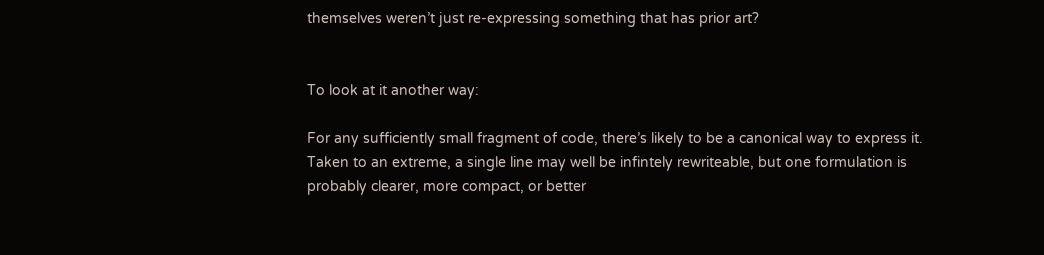themselves weren’t just re-expressing something that has prior art?


To look at it another way:

For any sufficiently small fragment of code, there’s likely to be a canonical way to express it. Taken to an extreme, a single line may well be infintely rewriteable, but one formulation is probably clearer, more compact, or better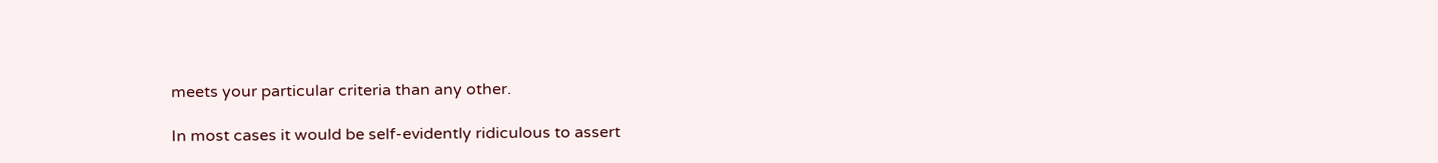meets your particular criteria than any other.

In most cases it would be self-evidently ridiculous to assert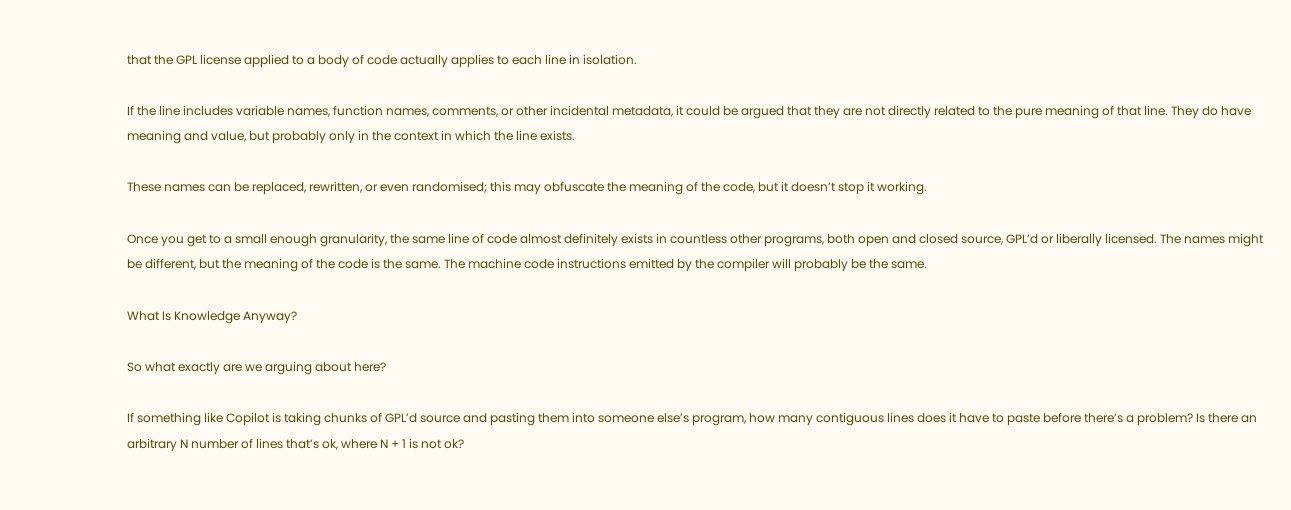that the GPL license applied to a body of code actually applies to each line in isolation.

If the line includes variable names, function names, comments, or other incidental metadata, it could be argued that they are not directly related to the pure meaning of that line. They do have meaning and value, but probably only in the context in which the line exists.

These names can be replaced, rewritten, or even randomised; this may obfuscate the meaning of the code, but it doesn’t stop it working.

Once you get to a small enough granularity, the same line of code almost definitely exists in countless other programs, both open and closed source, GPL’d or liberally licensed. The names might be different, but the meaning of the code is the same. The machine code instructions emitted by the compiler will probably be the same.

What Is Knowledge Anyway?

So what exactly are we arguing about here?

If something like Copilot is taking chunks of GPL’d source and pasting them into someone else’s program, how many contiguous lines does it have to paste before there’s a problem? Is there an arbitrary N number of lines that’s ok, where N + 1 is not ok?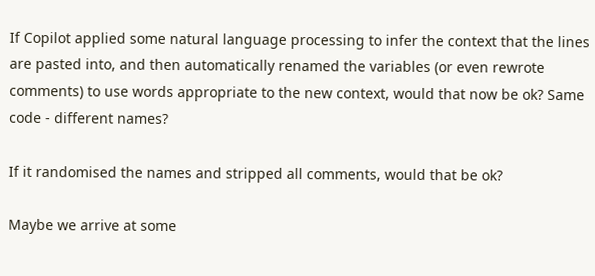If Copilot applied some natural language processing to infer the context that the lines are pasted into, and then automatically renamed the variables (or even rewrote comments) to use words appropriate to the new context, would that now be ok? Same code - different names?

If it randomised the names and stripped all comments, would that be ok?

Maybe we arrive at some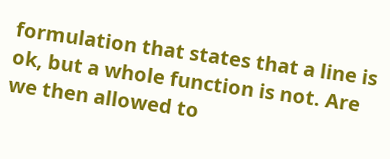formulation that states that a line is ok, but a whole function is not. Are we then allowed to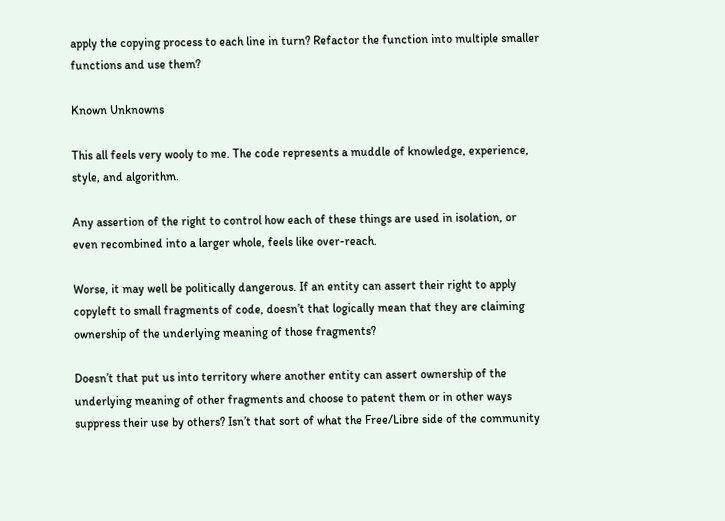apply the copying process to each line in turn? Refactor the function into multiple smaller functions and use them?

Known Unknowns

This all feels very wooly to me. The code represents a muddle of knowledge, experience, style, and algorithm.

Any assertion of the right to control how each of these things are used in isolation, or even recombined into a larger whole, feels like over-reach.

Worse, it may well be politically dangerous. If an entity can assert their right to apply copyleft to small fragments of code, doesn’t that logically mean that they are claiming ownership of the underlying meaning of those fragments?

Doesn’t that put us into territory where another entity can assert ownership of the underlying meaning of other fragments and choose to patent them or in other ways suppress their use by others? Isn’t that sort of what the Free/Libre side of the community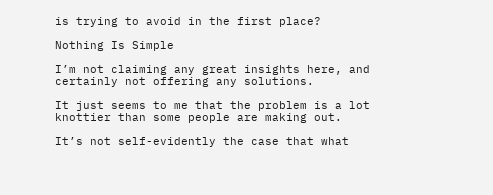is trying to avoid in the first place?

Nothing Is Simple

I’m not claiming any great insights here, and certainly not offering any solutions.

It just seems to me that the problem is a lot knottier than some people are making out.

It’s not self-evidently the case that what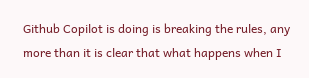Github Copilot is doing is breaking the rules, any more than it is clear that what happens when I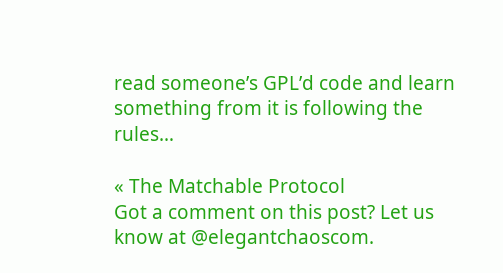read someone’s GPL’d code and learn something from it is following the rules…

« The Matchable Protocol
Got a comment on this post? Let us know at @elegantchaoscom.